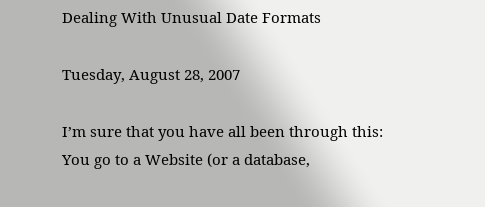Dealing With Unusual Date Formats

Tuesday, August 28, 2007

I’m sure that you have all been through this: You go to a Website (or a database,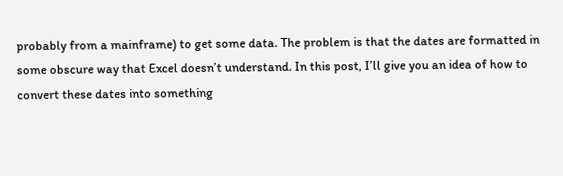probably from a mainframe) to get some data. The problem is that the dates are formatted in some obscure way that Excel doesn’t understand. In this post, I’ll give you an idea of how to convert these dates into something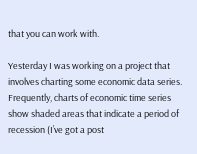that you can work with.

Yesterday I was working on a project that involves charting some economic data series. Frequently, charts of economic time series show shaded areas that indicate a period of recession (I’ve got a post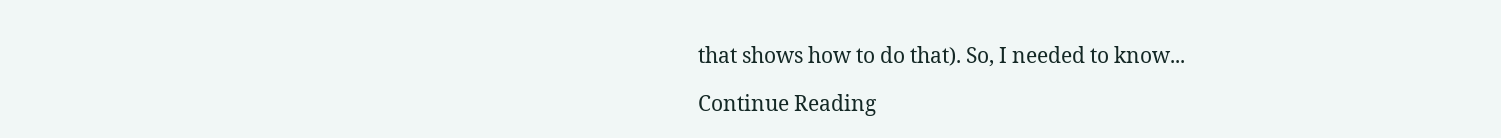that shows how to do that). So, I needed to know...

Continue Reading